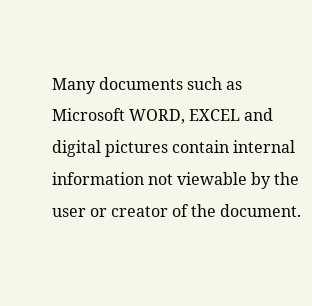Many documents such as Microsoft WORD, EXCEL and digital pictures contain internal information not viewable by the user or creator of the document.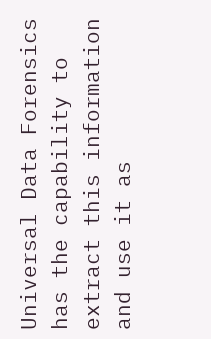Universal Data Forensics has the capability to extract this information and use it as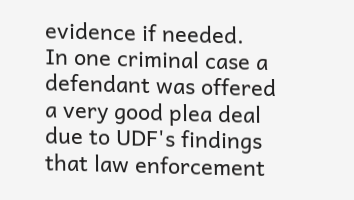evidence if needed.
In one criminal case a defendant was offered a very good plea deal due to UDF's findings that law enforcement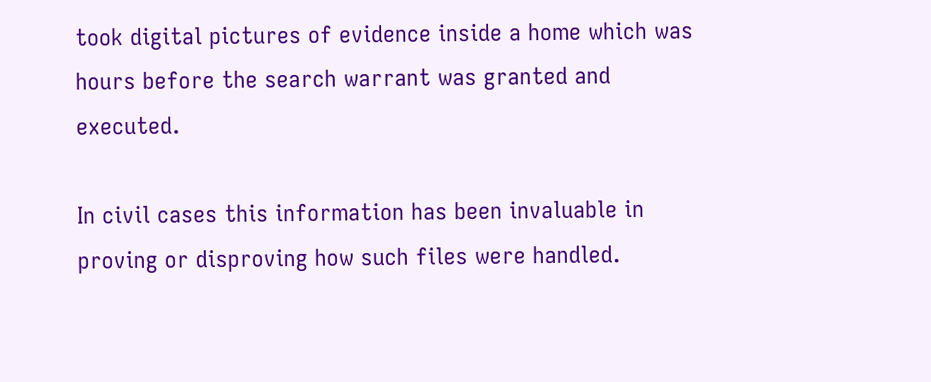took digital pictures of evidence inside a home which was hours before the search warrant was granted and executed.

In civil cases this information has been invaluable in proving or disproving how such files were handled.